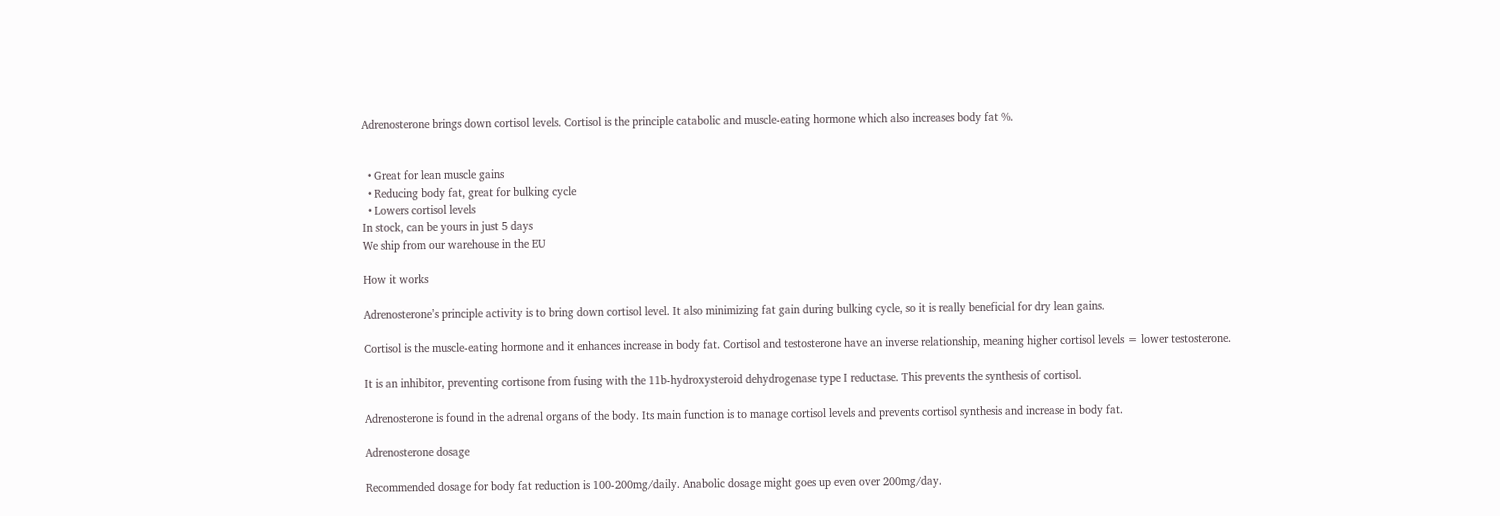Adrenosterone brings down cortisol levels. Cortisol is the principle catabolic and muscle-eating hormone which also increases body fat %.


  • Great for lean muscle gains
  • Reducing body fat, great for bulking cycle
  • Lowers cortisol levels
In stock, can be yours in just 5 days
We ship from our warehouse in the EU

How it works

Adrenosterone’s principle activity is to bring down cortisol level. It also minimizing fat gain during bulking cycle, so it is really beneficial for dry lean gains.

Cortisol is the muscle-eating hormone and it enhances increase in body fat. Cortisol and testosterone have an inverse relationship, meaning higher cortisol levels = lower testosterone.

It is an inhibitor, preventing cortisone from fusing with the 11b-hydroxysteroid dehydrogenase type I reductase. This prevents the synthesis of cortisol.

Adrenosterone is found in the adrenal organs of the body. Its main function is to manage cortisol levels and prevents cortisol synthesis and increase in body fat.

Adrenosterone dosage

Recommended dosage for body fat reduction is 100-200mg/daily. Anabolic dosage might goes up even over 200mg/day.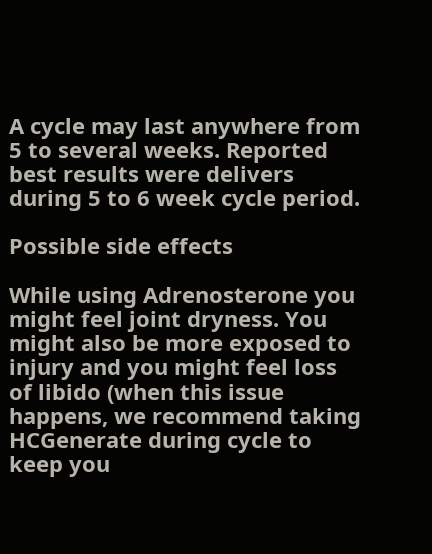A cycle may last anywhere from 5 to several weeks. Reported best results were delivers during 5 to 6 week cycle period.

Possible side effects

While using Adrenosterone you might feel joint dryness. You might also be more exposed to injury and you might feel loss of libido (when this issue happens, we recommend taking HCGenerate during cycle to keep you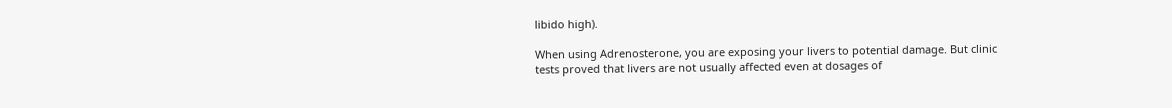libido high).

When using Adrenosterone, you are exposing your livers to potential damage. But clinic tests proved that livers are not usually affected even at dosages of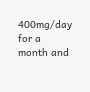400mg/day for a month and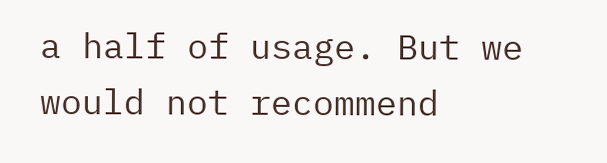a half of usage. But we would not recommend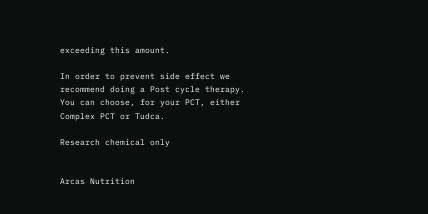exceeding this amount.

In order to prevent side effect we recommend doing a Post cycle therapy. You can choose, for your PCT, either Complex PCT or Tudca.

Research chemical only


Arcas Nutrition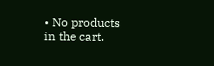• No products in the cart.